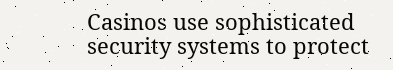Casinos use sophisticated security systems to protect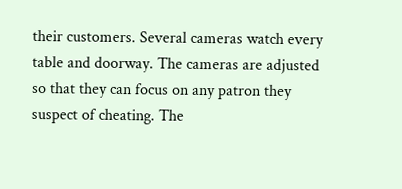their customers. Several cameras watch every table and doorway. The cameras are adjusted so that they can focus on any patron they suspect of cheating. The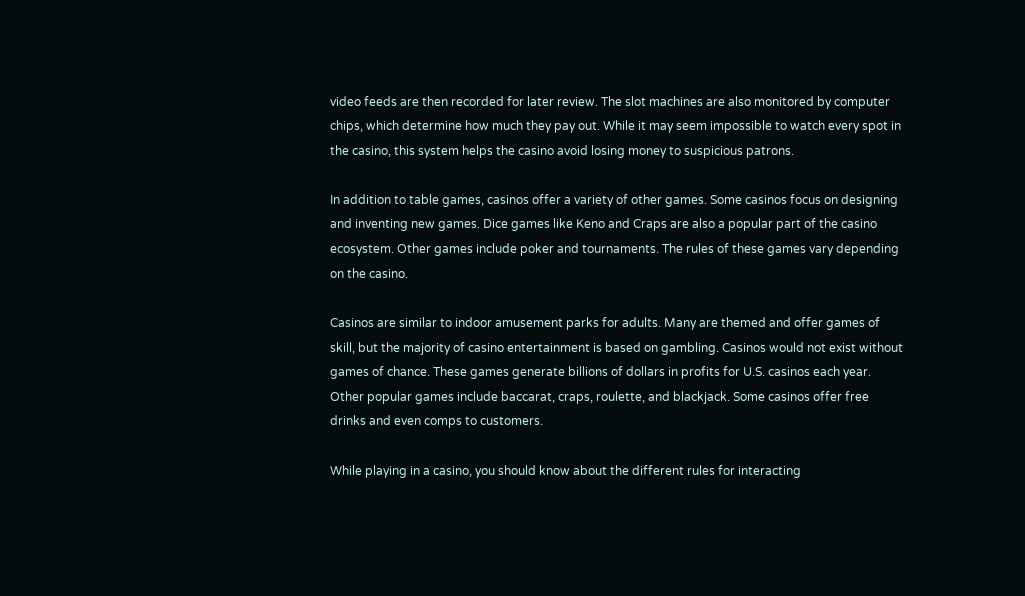video feeds are then recorded for later review. The slot machines are also monitored by computer chips, which determine how much they pay out. While it may seem impossible to watch every spot in the casino, this system helps the casino avoid losing money to suspicious patrons.

In addition to table games, casinos offer a variety of other games. Some casinos focus on designing and inventing new games. Dice games like Keno and Craps are also a popular part of the casino ecosystem. Other games include poker and tournaments. The rules of these games vary depending on the casino.

Casinos are similar to indoor amusement parks for adults. Many are themed and offer games of skill, but the majority of casino entertainment is based on gambling. Casinos would not exist without games of chance. These games generate billions of dollars in profits for U.S. casinos each year. Other popular games include baccarat, craps, roulette, and blackjack. Some casinos offer free drinks and even comps to customers.

While playing in a casino, you should know about the different rules for interacting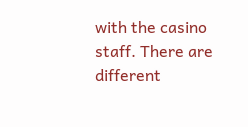with the casino staff. There are different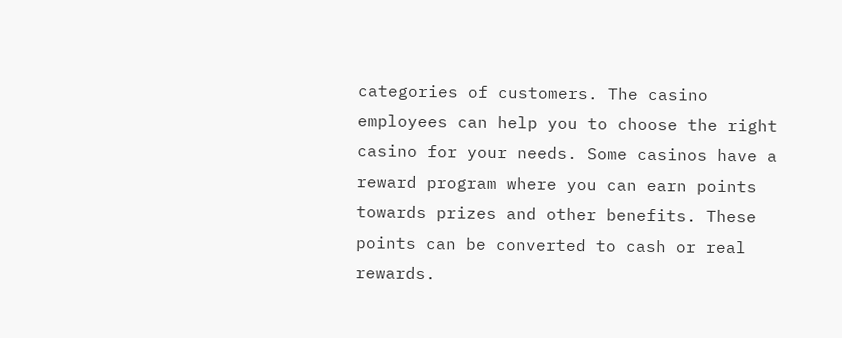categories of customers. The casino employees can help you to choose the right casino for your needs. Some casinos have a reward program where you can earn points towards prizes and other benefits. These points can be converted to cash or real rewards.